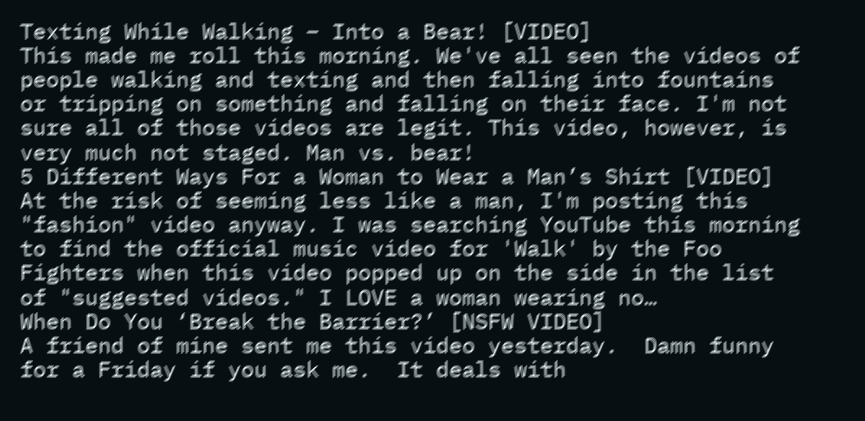Texting While Walking – Into a Bear! [VIDEO]
This made me roll this morning. We've all seen the videos of people walking and texting and then falling into fountains or tripping on something and falling on their face. I'm not sure all of those videos are legit. This video, however, is very much not staged. Man vs. bear!
5 Different Ways For a Woman to Wear a Man’s Shirt [VIDEO]
At the risk of seeming less like a man, I'm posting this "fashion" video anyway. I was searching YouTube this morning to find the official music video for 'Walk' by the Foo Fighters when this video popped up on the side in the list of "suggested videos." I LOVE a woman wearing no…
When Do You ‘Break the Barrier?’ [NSFW VIDEO]
A friend of mine sent me this video yesterday.  Damn funny for a Friday if you ask me.  It deals with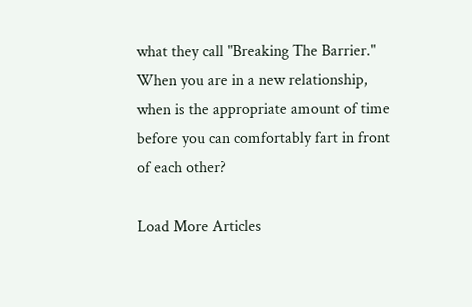what they call "Breaking The Barrier." When you are in a new relationship, when is the appropriate amount of time before you can comfortably fart in front of each other?

Load More Articles